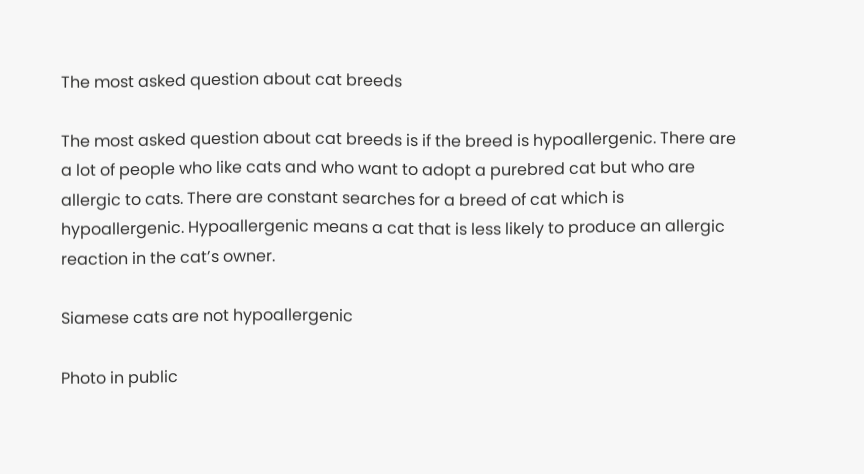The most asked question about cat breeds

The most asked question about cat breeds is if the breed is hypoallergenic. There are a lot of people who like cats and who want to adopt a purebred cat but who are allergic to cats. There are constant searches for a breed of cat which is hypoallergenic. Hypoallergenic means a cat that is less likely to produce an allergic reaction in the cat’s owner.

Siamese cats are not hypoallergenic

Photo in public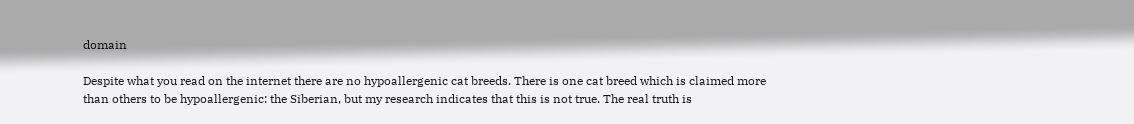domain

Despite what you read on the internet there are no hypoallergenic cat breeds. There is one cat breed which is claimed more than others to be hypoallergenic: the Siberian, but my research indicates that this is not true. The real truth is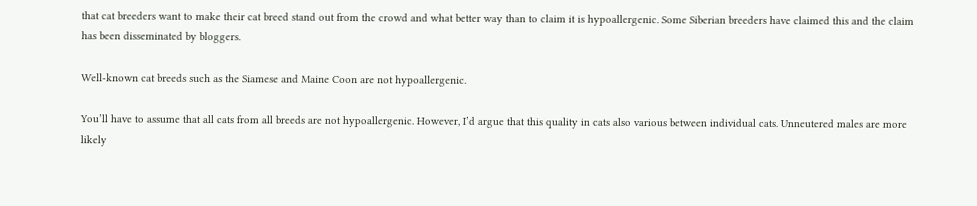that cat breeders want to make their cat breed stand out from the crowd and what better way than to claim it is hypoallergenic. Some Siberian breeders have claimed this and the claim has been disseminated by bloggers.

Well-known cat breeds such as the Siamese and Maine Coon are not hypoallergenic.

You’ll have to assume that all cats from all breeds are not hypoallergenic. However, I’d argue that this quality in cats also various between individual cats. Unneutered males are more likely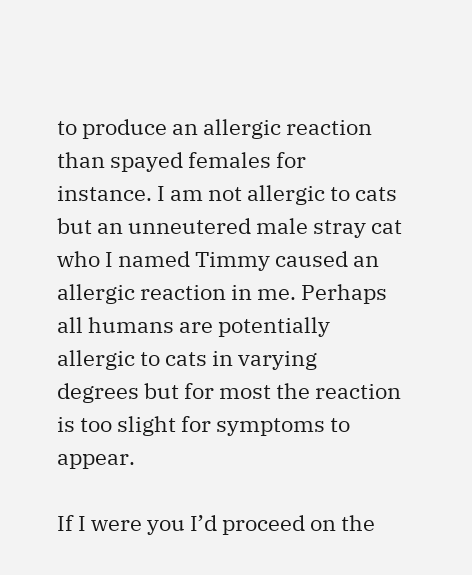to produce an allergic reaction than spayed females for instance. I am not allergic to cats but an unneutered male stray cat who I named Timmy caused an allergic reaction in me. Perhaps all humans are potentially allergic to cats in varying degrees but for most the reaction is too slight for symptoms to appear.

If I were you I’d proceed on the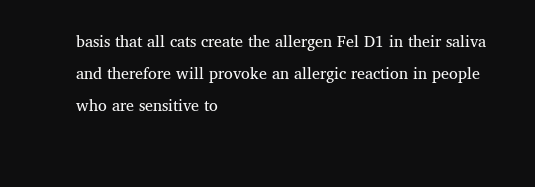basis that all cats create the allergen Fel D1 in their saliva and therefore will provoke an allergic reaction in people who are sensitive to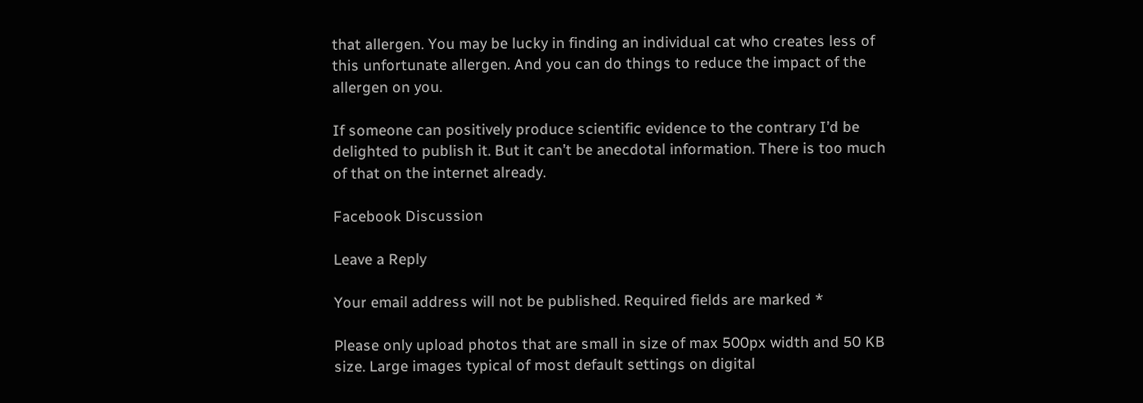that allergen. You may be lucky in finding an individual cat who creates less of this unfortunate allergen. And you can do things to reduce the impact of the allergen on you.

If someone can positively produce scientific evidence to the contrary I’d be delighted to publish it. But it can’t be anecdotal information. There is too much of that on the internet already.

Facebook Discussion

Leave a Reply

Your email address will not be published. Required fields are marked *

Please only upload photos that are small in size of max 500px width and 50 KB size. Large images typical of most default settings on digital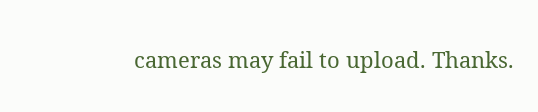cameras may fail to upload. Thanks.